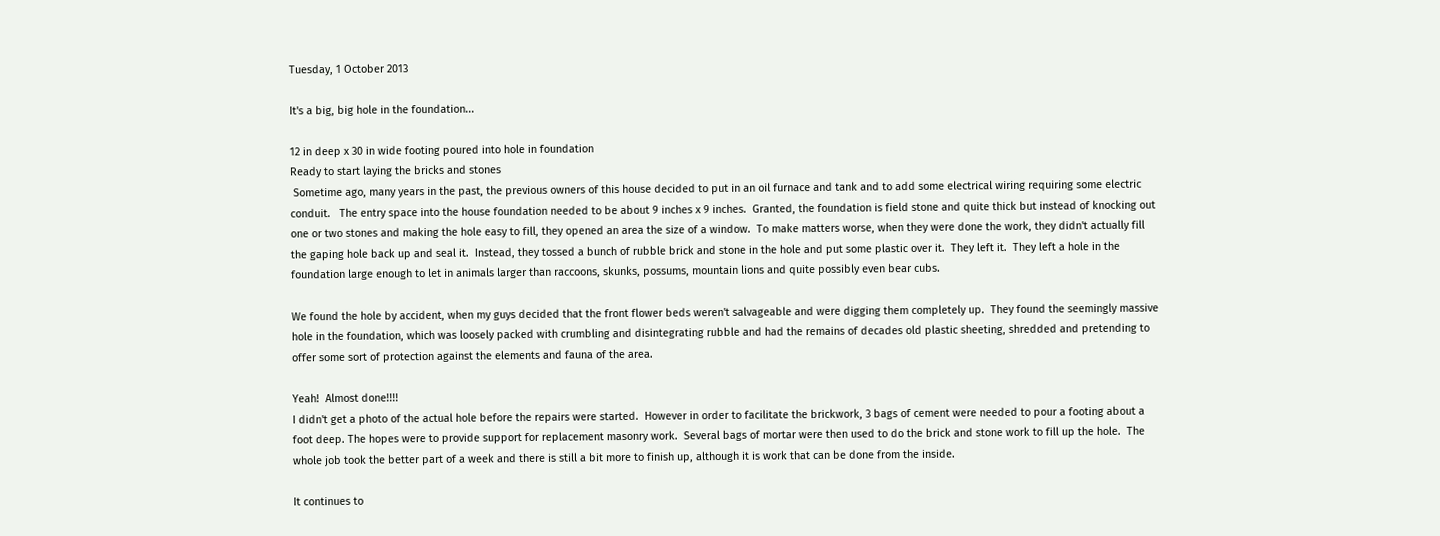Tuesday, 1 October 2013

It's a big, big hole in the foundation...

12 in deep x 30 in wide footing poured into hole in foundation
Ready to start laying the bricks and stones
 Sometime ago, many years in the past, the previous owners of this house decided to put in an oil furnace and tank and to add some electrical wiring requiring some electric conduit.   The entry space into the house foundation needed to be about 9 inches x 9 inches.  Granted, the foundation is field stone and quite thick but instead of knocking out one or two stones and making the hole easy to fill, they opened an area the size of a window.  To make matters worse, when they were done the work, they didn't actually fill the gaping hole back up and seal it.  Instead, they tossed a bunch of rubble brick and stone in the hole and put some plastic over it.  They left it.  They left a hole in the foundation large enough to let in animals larger than raccoons, skunks, possums, mountain lions and quite possibly even bear cubs.

We found the hole by accident, when my guys decided that the front flower beds weren't salvageable and were digging them completely up.  They found the seemingly massive hole in the foundation, which was loosely packed with crumbling and disintegrating rubble and had the remains of decades old plastic sheeting, shredded and pretending to offer some sort of protection against the elements and fauna of the area.

Yeah!  Almost done!!!!
I didn't get a photo of the actual hole before the repairs were started.  However in order to facilitate the brickwork, 3 bags of cement were needed to pour a footing about a foot deep. The hopes were to provide support for replacement masonry work.  Several bags of mortar were then used to do the brick and stone work to fill up the hole.  The whole job took the better part of a week and there is still a bit more to finish up, although it is work that can be done from the inside.

It continues to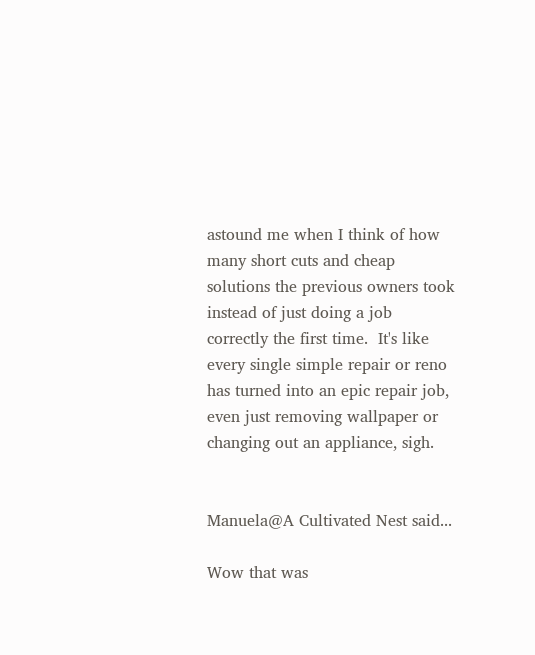astound me when I think of how many short cuts and cheap solutions the previous owners took instead of just doing a job correctly the first time.  It's like every single simple repair or reno has turned into an epic repair job, even just removing wallpaper or changing out an appliance, sigh.


Manuela@A Cultivated Nest said...

Wow that was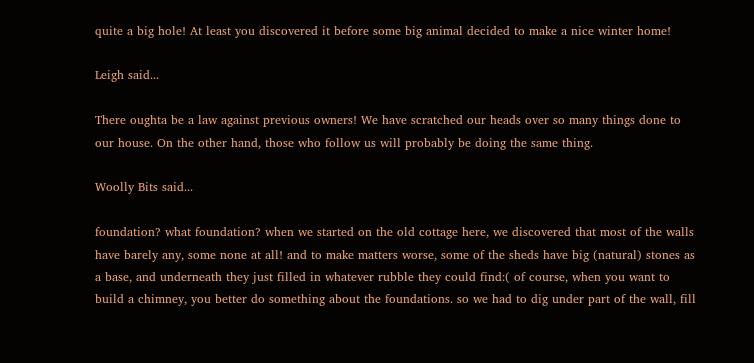quite a big hole! At least you discovered it before some big animal decided to make a nice winter home!

Leigh said...

There oughta be a law against previous owners! We have scratched our heads over so many things done to our house. On the other hand, those who follow us will probably be doing the same thing.

Woolly Bits said...

foundation? what foundation? when we started on the old cottage here, we discovered that most of the walls have barely any, some none at all! and to make matters worse, some of the sheds have big (natural) stones as a base, and underneath they just filled in whatever rubble they could find:( of course, when you want to build a chimney, you better do something about the foundations. so we had to dig under part of the wall, fill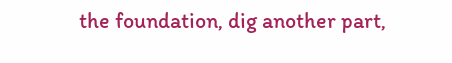the foundation, dig another part,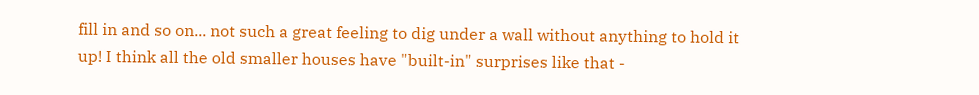fill in and so on... not such a great feeling to dig under a wall without anything to hold it up! I think all the old smaller houses have "built-in" surprises like that -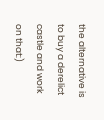the alternative is to buy a derelict castle and work on that:)